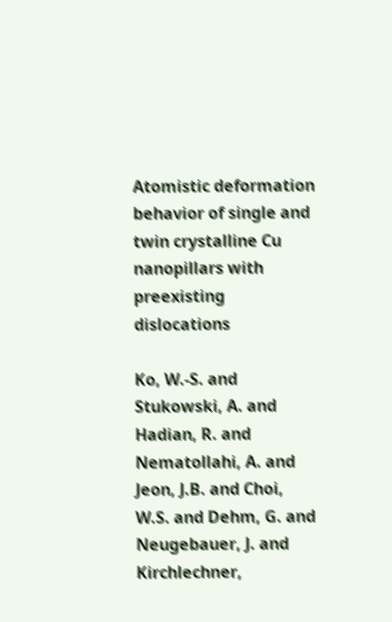Atomistic deformation behavior of single and twin crystalline Cu nanopillars with preexisting dislocations

Ko, W.-S. and Stukowski, A. and Hadian, R. and Nematollahi, A. and Jeon, J.B. and Choi, W.S. and Dehm, G. and Neugebauer, J. and Kirchlechner,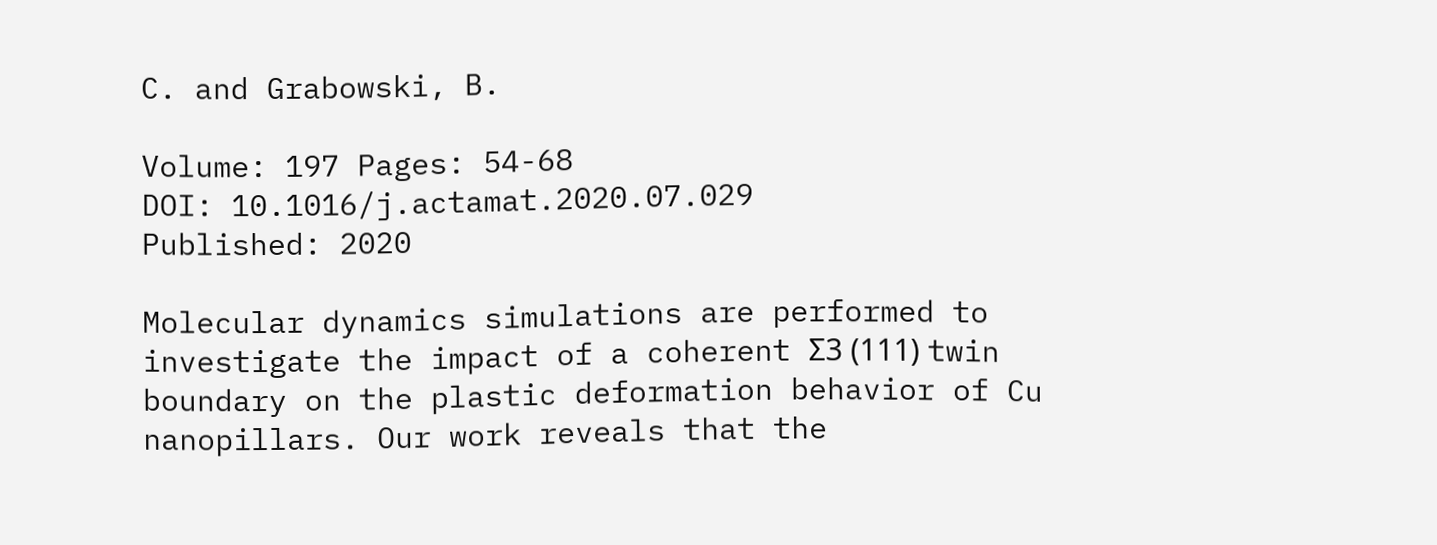C. and Grabowski, B.

Volume: 197 Pages: 54-68
DOI: 10.1016/j.actamat.2020.07.029
Published: 2020

Molecular dynamics simulations are performed to investigate the impact of a coherent Σ3 (111) twin boundary on the plastic deformation behavior of Cu nanopillars. Our work reveals that the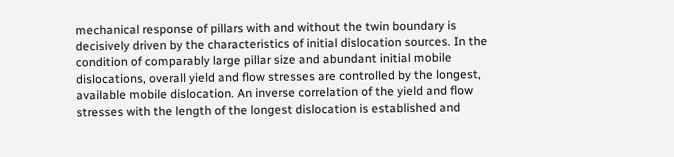mechanical response of pillars with and without the twin boundary is decisively driven by the characteristics of initial dislocation sources. In the condition of comparably large pillar size and abundant initial mobile dislocations, overall yield and flow stresses are controlled by the longest, available mobile dislocation. An inverse correlation of the yield and flow stresses with the length of the longest dislocation is established and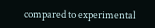compared to experimental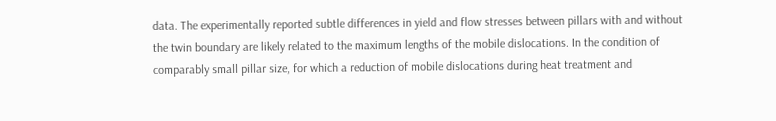data. The experimentally reported subtle differences in yield and flow stresses between pillars with and without the twin boundary are likely related to the maximum lengths of the mobile dislocations. In the condition of comparably small pillar size, for which a reduction of mobile dislocations during heat treatment and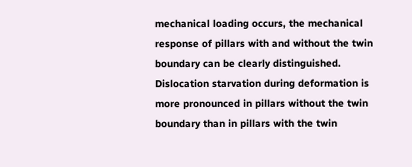mechanical loading occurs, the mechanical response of pillars with and without the twin boundary can be clearly distinguished. Dislocation starvation during deformation is more pronounced in pillars without the twin boundary than in pillars with the twin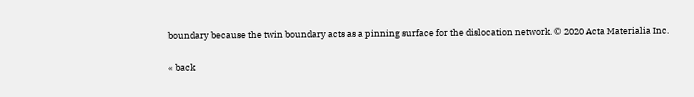boundary because the twin boundary acts as a pinning surface for the dislocation network. © 2020 Acta Materialia Inc.

« back